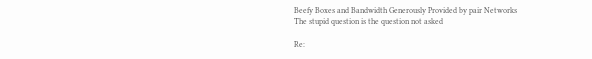Beefy Boxes and Bandwidth Generously Provided by pair Networks
The stupid question is the question not asked

Re: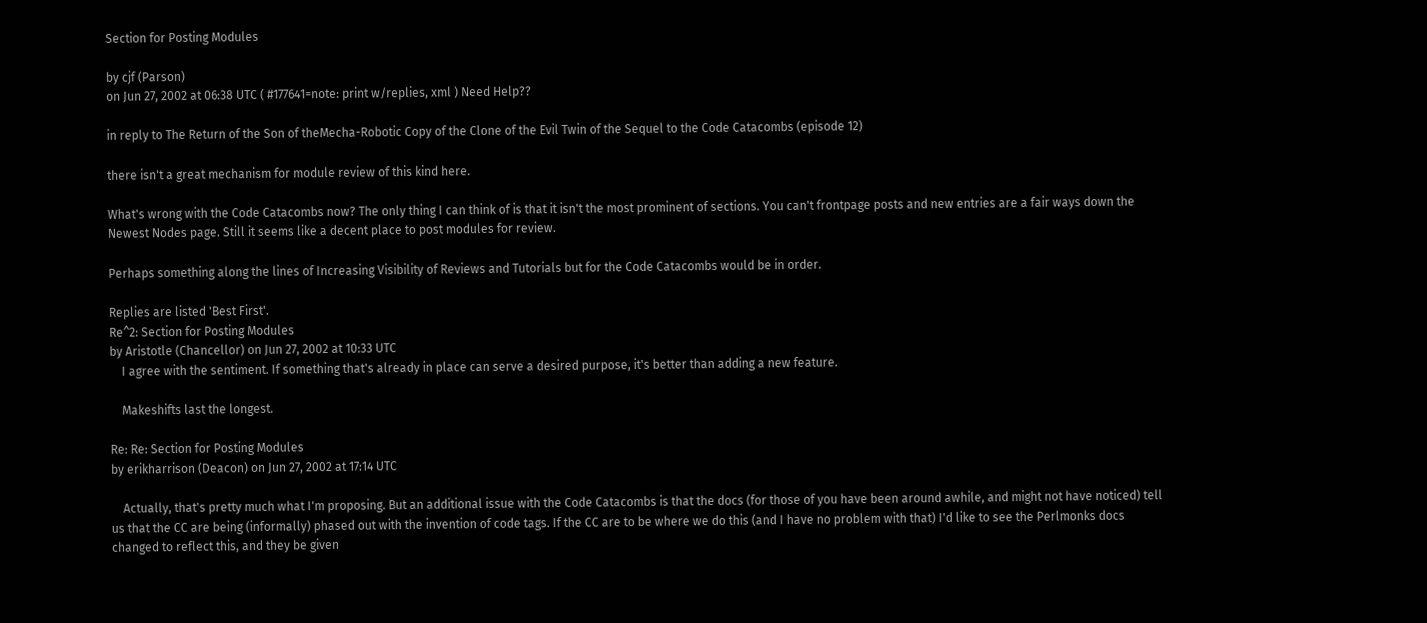Section for Posting Modules

by cjf (Parson)
on Jun 27, 2002 at 06:38 UTC ( #177641=note: print w/replies, xml ) Need Help??

in reply to The Return of the Son of theMecha-Robotic Copy of the Clone of the Evil Twin of the Sequel to the Code Catacombs (episode 12)

there isn't a great mechanism for module review of this kind here.

What's wrong with the Code Catacombs now? The only thing I can think of is that it isn't the most prominent of sections. You can't frontpage posts and new entries are a fair ways down the Newest Nodes page. Still it seems like a decent place to post modules for review.

Perhaps something along the lines of Increasing Visibility of Reviews and Tutorials but for the Code Catacombs would be in order.

Replies are listed 'Best First'.
Re^2: Section for Posting Modules
by Aristotle (Chancellor) on Jun 27, 2002 at 10:33 UTC
    I agree with the sentiment. If something that's already in place can serve a desired purpose, it's better than adding a new feature.

    Makeshifts last the longest.

Re: Re: Section for Posting Modules
by erikharrison (Deacon) on Jun 27, 2002 at 17:14 UTC

    Actually, that's pretty much what I'm proposing. But an additional issue with the Code Catacombs is that the docs (for those of you have been around awhile, and might not have noticed) tell us that the CC are being (informally) phased out with the invention of code tags. If the CC are to be where we do this (and I have no problem with that) I'd like to see the Perlmonks docs changed to reflect this, and they be given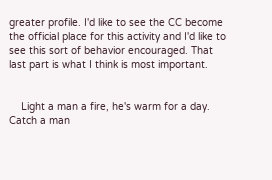greater profile. I'd like to see the CC become the official place for this activity and I'd like to see this sort of behavior encouraged. That last part is what I think is most important.


    Light a man a fire, he's warm for a day. Catch a man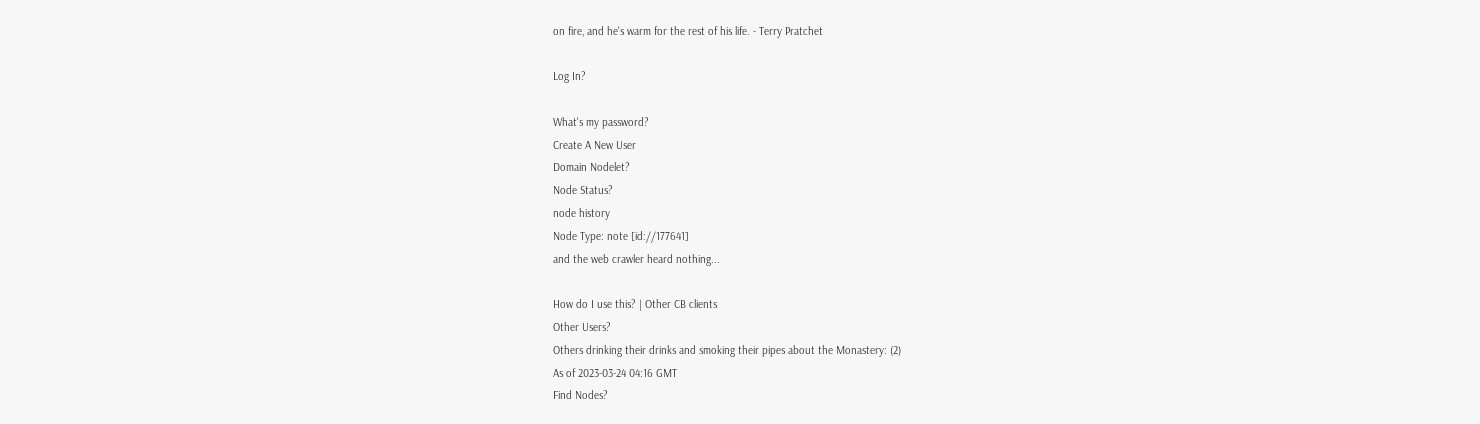on fire, and he's warm for the rest of his life. - Terry Pratchet

Log In?

What's my password?
Create A New User
Domain Nodelet?
Node Status?
node history
Node Type: note [id://177641]
and the web crawler heard nothing...

How do I use this? | Other CB clients
Other Users?
Others drinking their drinks and smoking their pipes about the Monastery: (2)
As of 2023-03-24 04:16 GMT
Find Nodes?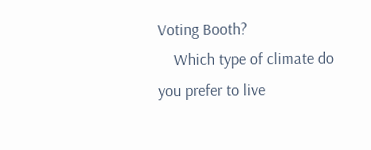Voting Booth?
    Which type of climate do you prefer to live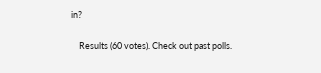in?

    Results (60 votes). Check out past polls.